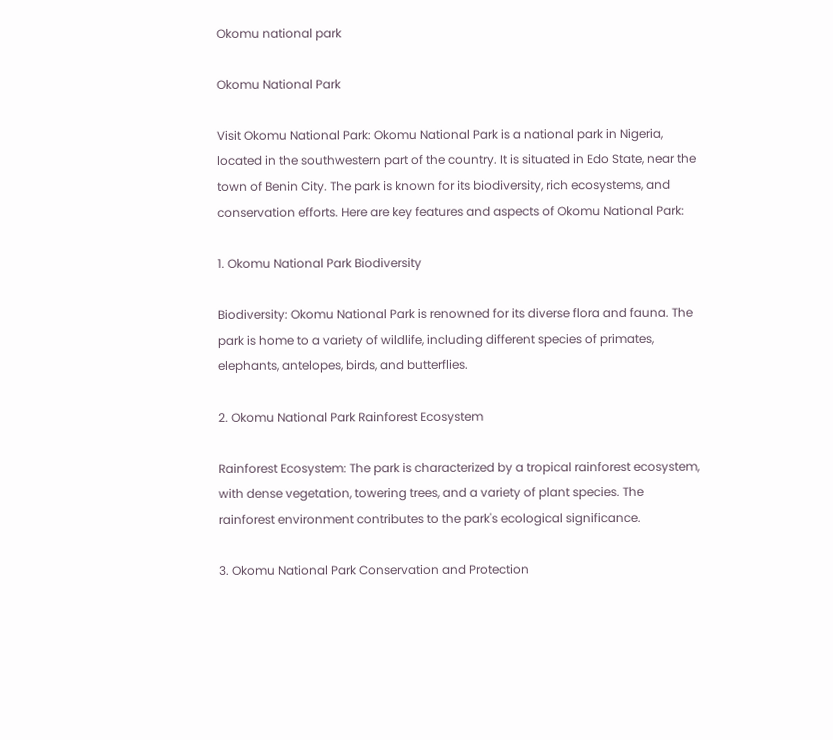Okomu national park

Okomu National Park

Visit Okomu National Park: Okomu National Park is a national park in Nigeria, located in the southwestern part of the country. It is situated in Edo State, near the town of Benin City. The park is known for its biodiversity, rich ecosystems, and conservation efforts. Here are key features and aspects of Okomu National Park:

1. Okomu National Park Biodiversity

Biodiversity: Okomu National Park is renowned for its diverse flora and fauna. The park is home to a variety of wildlife, including different species of primates, elephants, antelopes, birds, and butterflies.

2. Okomu National Park Rainforest Ecosystem

Rainforest Ecosystem: The park is characterized by a tropical rainforest ecosystem, with dense vegetation, towering trees, and a variety of plant species. The rainforest environment contributes to the park's ecological significance.

3. Okomu National Park Conservation and Protection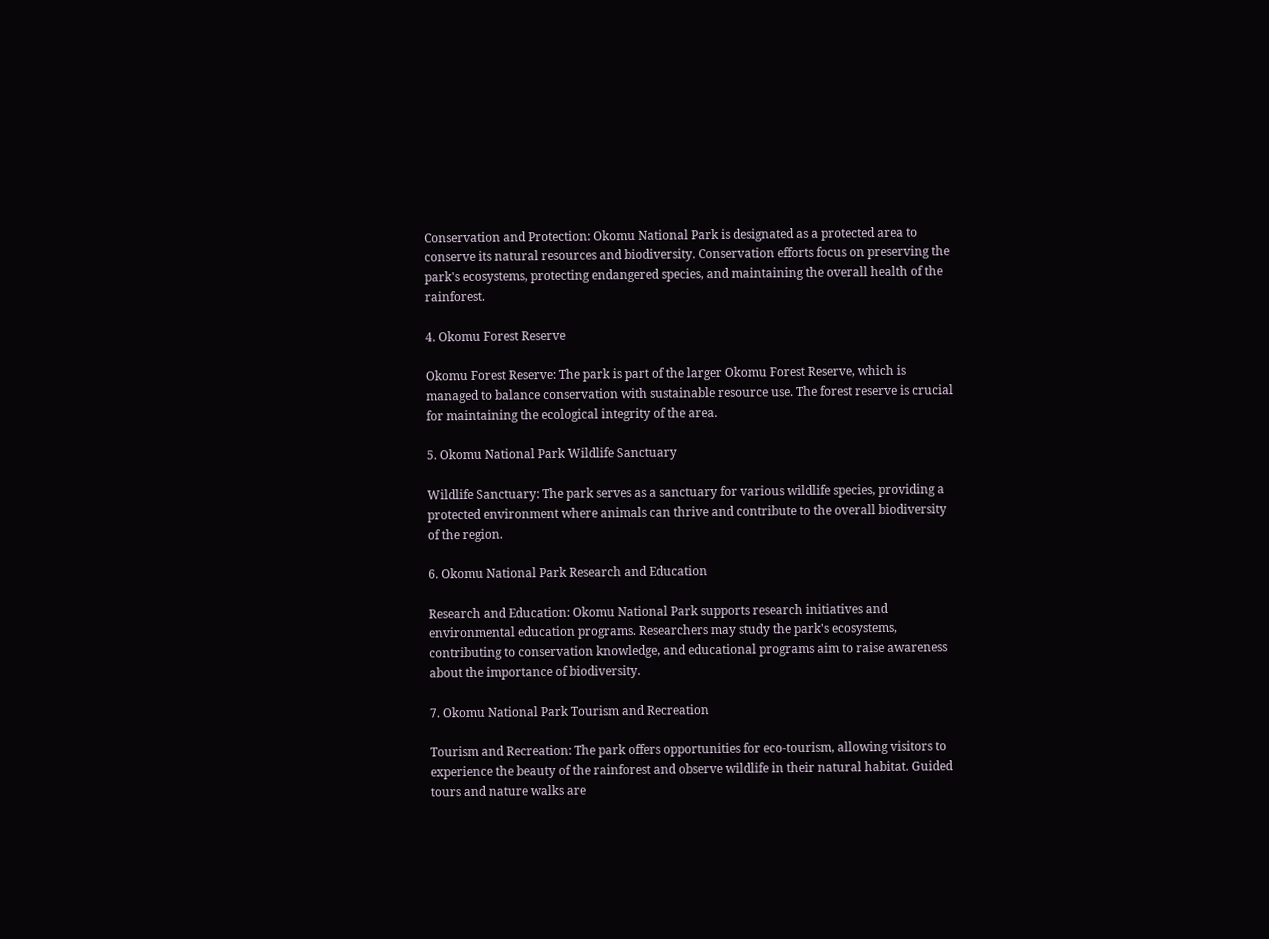Conservation and Protection: Okomu National Park is designated as a protected area to conserve its natural resources and biodiversity. Conservation efforts focus on preserving the park's ecosystems, protecting endangered species, and maintaining the overall health of the rainforest.

4. Okomu Forest Reserve

Okomu Forest Reserve: The park is part of the larger Okomu Forest Reserve, which is managed to balance conservation with sustainable resource use. The forest reserve is crucial for maintaining the ecological integrity of the area.

5. Okomu National Park Wildlife Sanctuary

Wildlife Sanctuary: The park serves as a sanctuary for various wildlife species, providing a protected environment where animals can thrive and contribute to the overall biodiversity of the region.

6. Okomu National Park Research and Education

Research and Education: Okomu National Park supports research initiatives and environmental education programs. Researchers may study the park's ecosystems, contributing to conservation knowledge, and educational programs aim to raise awareness about the importance of biodiversity.

7. Okomu National Park Tourism and Recreation

Tourism and Recreation: The park offers opportunities for eco-tourism, allowing visitors to experience the beauty of the rainforest and observe wildlife in their natural habitat. Guided tours and nature walks are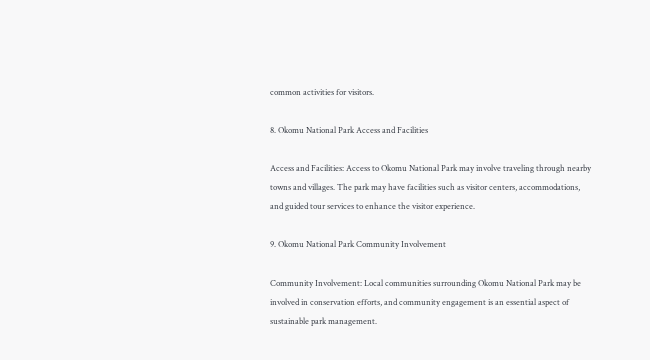common activities for visitors.

8. Okomu National Park Access and Facilities

Access and Facilities: Access to Okomu National Park may involve traveling through nearby towns and villages. The park may have facilities such as visitor centers, accommodations, and guided tour services to enhance the visitor experience.

9. Okomu National Park Community Involvement

Community Involvement: Local communities surrounding Okomu National Park may be involved in conservation efforts, and community engagement is an essential aspect of sustainable park management.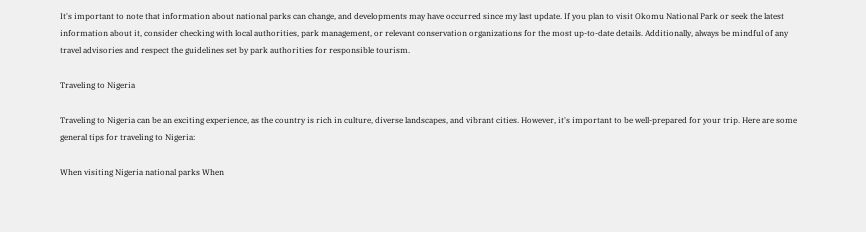It's important to note that information about national parks can change, and developments may have occurred since my last update. If you plan to visit Okomu National Park or seek the latest information about it, consider checking with local authorities, park management, or relevant conservation organizations for the most up-to-date details. Additionally, always be mindful of any travel advisories and respect the guidelines set by park authorities for responsible tourism.

Traveling to Nigeria

Traveling to Nigeria can be an exciting experience, as the country is rich in culture, diverse landscapes, and vibrant cities. However, it's important to be well-prepared for your trip. Here are some general tips for traveling to Nigeria:

When visiting Nigeria national parks When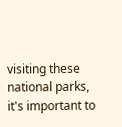visiting these national parks, it's important to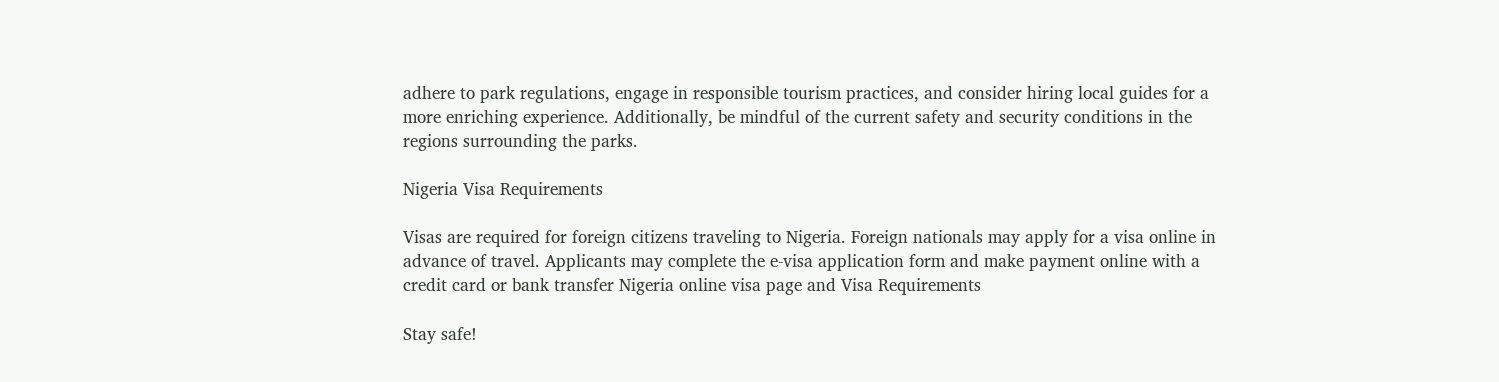adhere to park regulations, engage in responsible tourism practices, and consider hiring local guides for a more enriching experience. Additionally, be mindful of the current safety and security conditions in the regions surrounding the parks.

Nigeria Visa Requirements

Visas are required for foreign citizens traveling to Nigeria. Foreign nationals may apply for a visa online in advance of travel. Applicants may complete the e-visa application form and make payment online with a credit card or bank transfer Nigeria online visa page and Visa Requirements

Stay safe!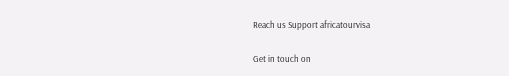Reach us Support africatourvisa

Get in touch on